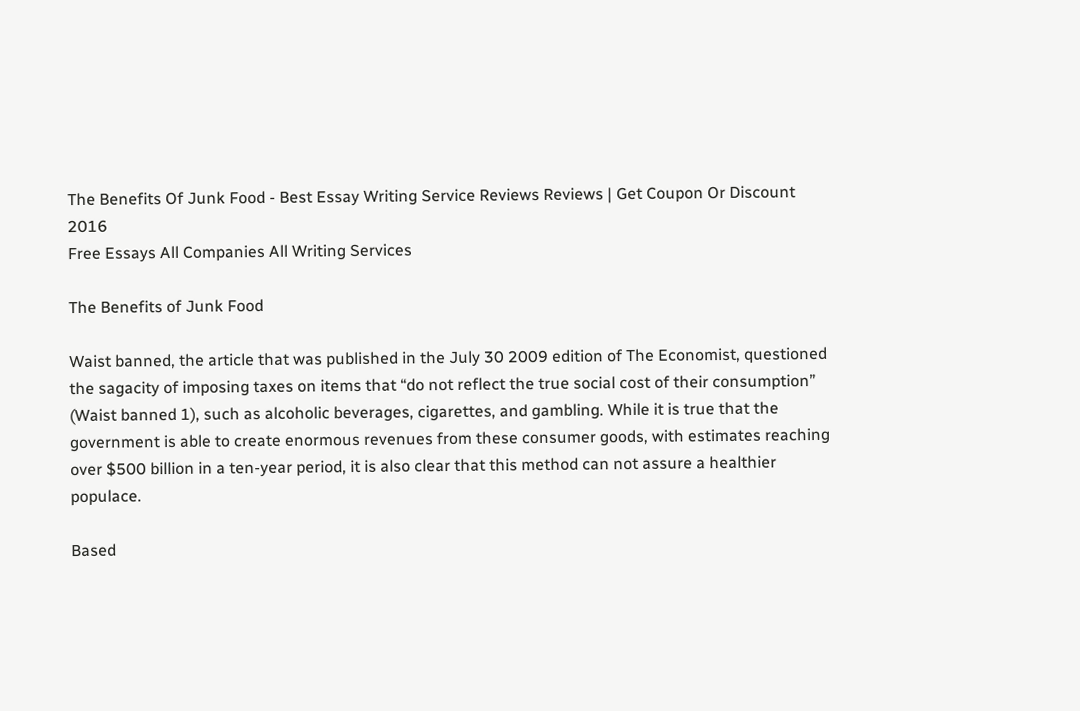The Benefits Of Junk Food - Best Essay Writing Service Reviews Reviews | Get Coupon Or Discount 2016
Free Essays All Companies All Writing Services

The Benefits of Junk Food

Waist banned, the article that was published in the July 30 2009 edition of The Economist, questioned the sagacity of imposing taxes on items that “do not reflect the true social cost of their consumption” (Waist banned 1), such as alcoholic beverages, cigarettes, and gambling. While it is true that the government is able to create enormous revenues from these consumer goods, with estimates reaching over $500 billion in a ten-year period, it is also clear that this method can not assure a healthier populace.

Based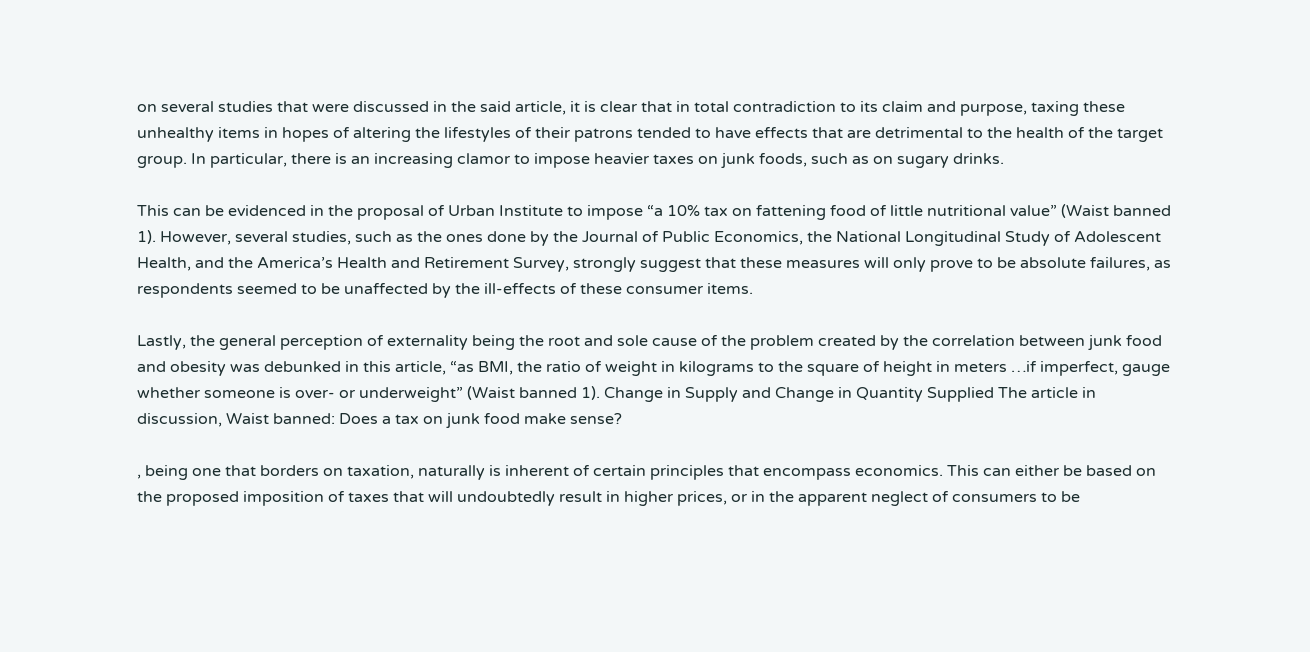on several studies that were discussed in the said article, it is clear that in total contradiction to its claim and purpose, taxing these unhealthy items in hopes of altering the lifestyles of their patrons tended to have effects that are detrimental to the health of the target group. In particular, there is an increasing clamor to impose heavier taxes on junk foods, such as on sugary drinks.

This can be evidenced in the proposal of Urban Institute to impose “a 10% tax on fattening food of little nutritional value” (Waist banned 1). However, several studies, such as the ones done by the Journal of Public Economics, the National Longitudinal Study of Adolescent Health, and the America’s Health and Retirement Survey, strongly suggest that these measures will only prove to be absolute failures, as respondents seemed to be unaffected by the ill-effects of these consumer items.

Lastly, the general perception of externality being the root and sole cause of the problem created by the correlation between junk food and obesity was debunked in this article, “as BMI, the ratio of weight in kilograms to the square of height in meters …if imperfect, gauge whether someone is over- or underweight” (Waist banned 1). Change in Supply and Change in Quantity Supplied The article in discussion, Waist banned: Does a tax on junk food make sense?

, being one that borders on taxation, naturally is inherent of certain principles that encompass economics. This can either be based on the proposed imposition of taxes that will undoubtedly result in higher prices, or in the apparent neglect of consumers to be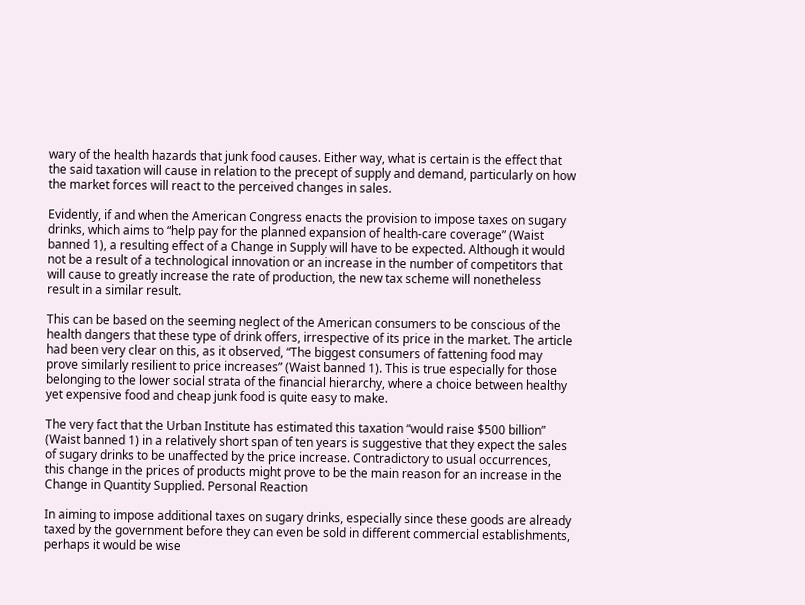wary of the health hazards that junk food causes. Either way, what is certain is the effect that the said taxation will cause in relation to the precept of supply and demand, particularly on how the market forces will react to the perceived changes in sales.

Evidently, if and when the American Congress enacts the provision to impose taxes on sugary drinks, which aims to “help pay for the planned expansion of health-care coverage” (Waist banned 1), a resulting effect of a Change in Supply will have to be expected. Although it would not be a result of a technological innovation or an increase in the number of competitors that will cause to greatly increase the rate of production, the new tax scheme will nonetheless result in a similar result.

This can be based on the seeming neglect of the American consumers to be conscious of the health dangers that these type of drink offers, irrespective of its price in the market. The article had been very clear on this, as it observed, “The biggest consumers of fattening food may prove similarly resilient to price increases” (Waist banned 1). This is true especially for those belonging to the lower social strata of the financial hierarchy, where a choice between healthy yet expensive food and cheap junk food is quite easy to make.

The very fact that the Urban Institute has estimated this taxation “would raise $500 billion” (Waist banned 1) in a relatively short span of ten years is suggestive that they expect the sales of sugary drinks to be unaffected by the price increase. Contradictory to usual occurrences, this change in the prices of products might prove to be the main reason for an increase in the Change in Quantity Supplied. Personal Reaction

In aiming to impose additional taxes on sugary drinks, especially since these goods are already taxed by the government before they can even be sold in different commercial establishments, perhaps it would be wise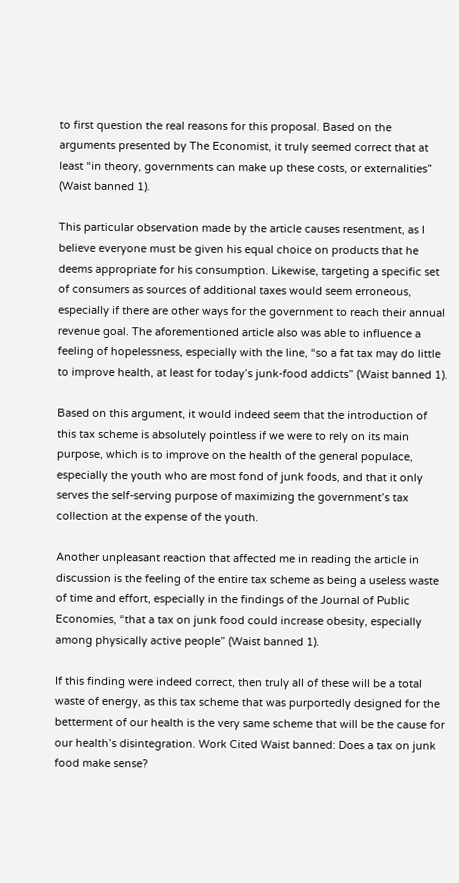to first question the real reasons for this proposal. Based on the arguments presented by The Economist, it truly seemed correct that at least “in theory, governments can make up these costs, or externalities” (Waist banned 1).

This particular observation made by the article causes resentment, as I believe everyone must be given his equal choice on products that he deems appropriate for his consumption. Likewise, targeting a specific set of consumers as sources of additional taxes would seem erroneous, especially if there are other ways for the government to reach their annual revenue goal. The aforementioned article also was able to influence a feeling of hopelessness, especially with the line, “so a fat tax may do little to improve health, at least for today’s junk-food addicts” (Waist banned 1).

Based on this argument, it would indeed seem that the introduction of this tax scheme is absolutely pointless if we were to rely on its main purpose, which is to improve on the health of the general populace, especially the youth who are most fond of junk foods, and that it only serves the self-serving purpose of maximizing the government’s tax collection at the expense of the youth.

Another unpleasant reaction that affected me in reading the article in discussion is the feeling of the entire tax scheme as being a useless waste of time and effort, especially in the findings of the Journal of Public Economies, “that a tax on junk food could increase obesity, especially among physically active people” (Waist banned 1).

If this finding were indeed correct, then truly all of these will be a total waste of energy, as this tax scheme that was purportedly designed for the betterment of our health is the very same scheme that will be the cause for our health’s disintegration. Work Cited Waist banned: Does a tax on junk food make sense?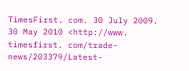TimesFirst. com. 30 July 2009. 30 May 2010 <http://www. timesfirst. com/trade-news/203379/Latest-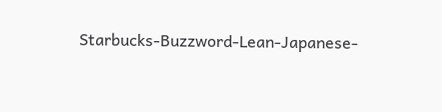Starbucks-Buzzword-Lean-Japanese-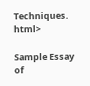Techniques. html>

Sample Essay of